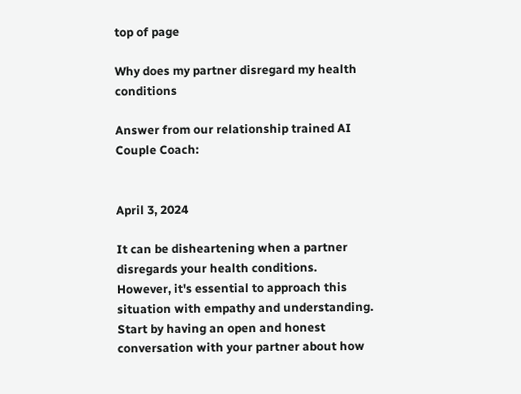top of page

Why does my partner disregard my health conditions

Answer from our relationship trained AI Couple Coach:


April 3, 2024

It can be disheartening when a partner disregards your health conditions. However, it's essential to approach this situation with empathy and understanding. Start by having an open and honest conversation with your partner about how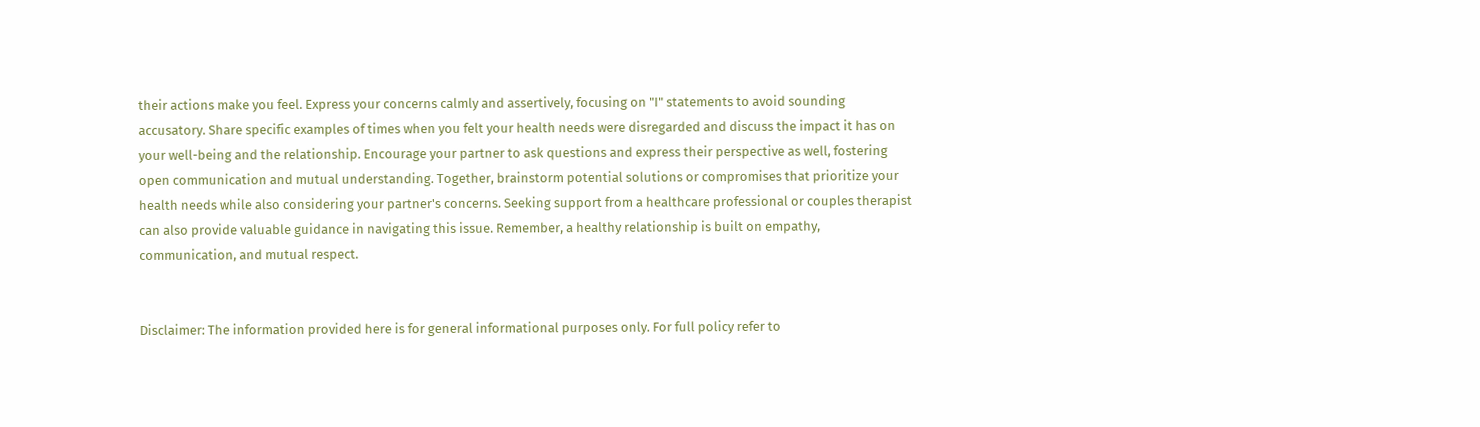their actions make you feel. Express your concerns calmly and assertively, focusing on "I" statements to avoid sounding accusatory. Share specific examples of times when you felt your health needs were disregarded and discuss the impact it has on your well-being and the relationship. Encourage your partner to ask questions and express their perspective as well, fostering open communication and mutual understanding. Together, brainstorm potential solutions or compromises that prioritize your health needs while also considering your partner's concerns. Seeking support from a healthcare professional or couples therapist can also provide valuable guidance in navigating this issue. Remember, a healthy relationship is built on empathy, communication, and mutual respect.


Disclaimer: The information provided here is for general informational purposes only. For full policy refer to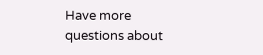Have more questions about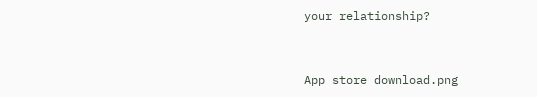your relationship?


App store download.png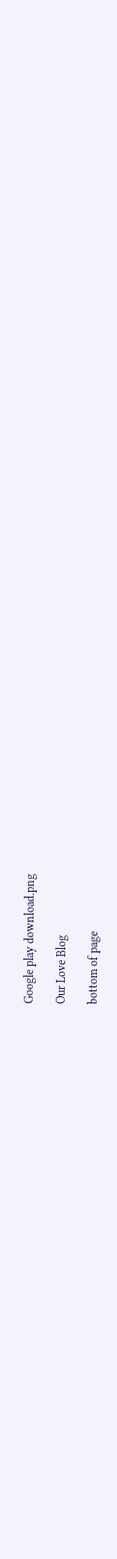Google play download.png

Our Love Blog

bottom of page